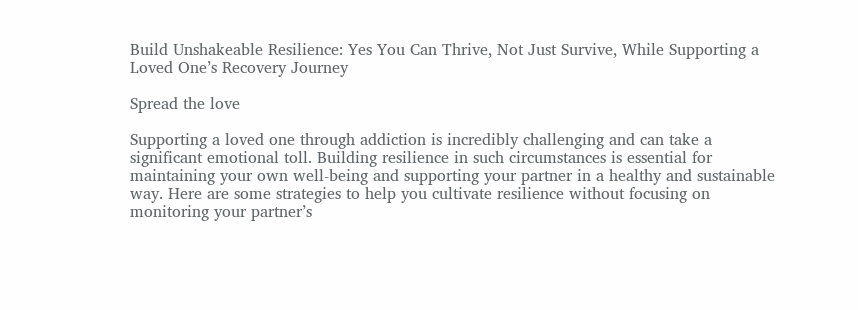Build Unshakeable Resilience: Yes You Can Thrive, Not Just Survive, While Supporting a Loved One’s Recovery Journey

Spread the love

Supporting a loved one through addiction is incredibly challenging and can take a significant emotional toll. Building resilience in such circumstances is essential for maintaining your own well-being and supporting your partner in a healthy and sustainable way. Here are some strategies to help you cultivate resilience without focusing on monitoring your partner’s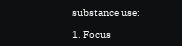substance use:

1. Focus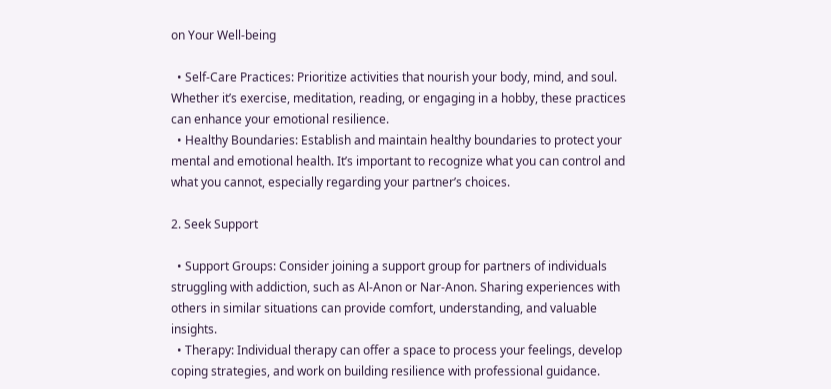on Your Well-being

  • Self-Care Practices: Prioritize activities that nourish your body, mind, and soul. Whether it’s exercise, meditation, reading, or engaging in a hobby, these practices can enhance your emotional resilience.
  • Healthy Boundaries: Establish and maintain healthy boundaries to protect your mental and emotional health. It’s important to recognize what you can control and what you cannot, especially regarding your partner’s choices.

2. Seek Support

  • Support Groups: Consider joining a support group for partners of individuals struggling with addiction, such as Al-Anon or Nar-Anon. Sharing experiences with others in similar situations can provide comfort, understanding, and valuable insights.
  • Therapy: Individual therapy can offer a space to process your feelings, develop coping strategies, and work on building resilience with professional guidance.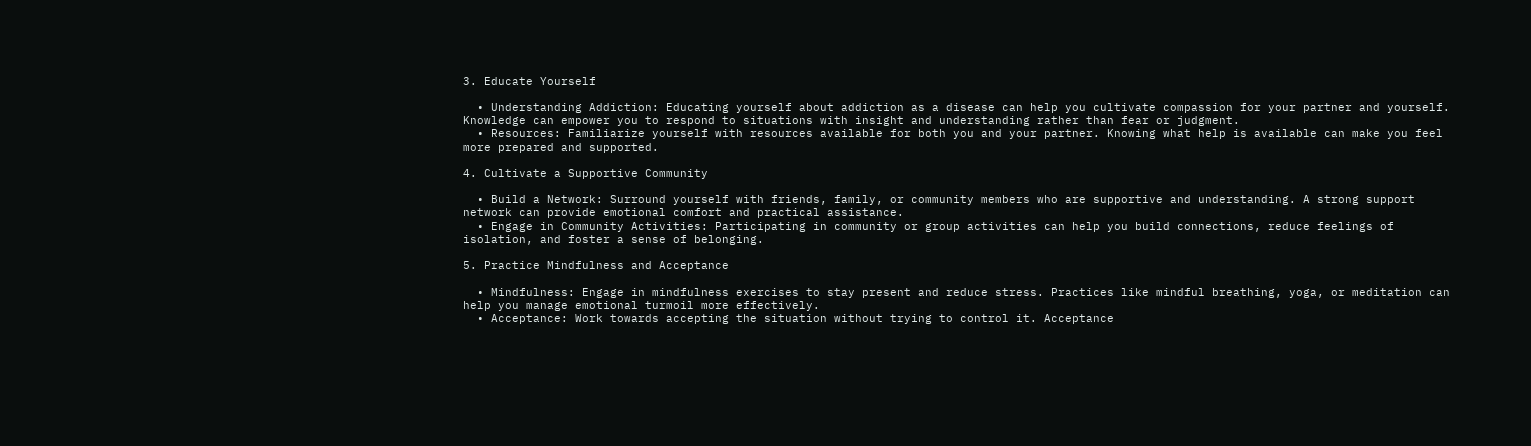3. Educate Yourself

  • Understanding Addiction: Educating yourself about addiction as a disease can help you cultivate compassion for your partner and yourself. Knowledge can empower you to respond to situations with insight and understanding rather than fear or judgment.
  • Resources: Familiarize yourself with resources available for both you and your partner. Knowing what help is available can make you feel more prepared and supported.

4. Cultivate a Supportive Community

  • Build a Network: Surround yourself with friends, family, or community members who are supportive and understanding. A strong support network can provide emotional comfort and practical assistance.
  • Engage in Community Activities: Participating in community or group activities can help you build connections, reduce feelings of isolation, and foster a sense of belonging.

5. Practice Mindfulness and Acceptance

  • Mindfulness: Engage in mindfulness exercises to stay present and reduce stress. Practices like mindful breathing, yoga, or meditation can help you manage emotional turmoil more effectively.
  • Acceptance: Work towards accepting the situation without trying to control it. Acceptance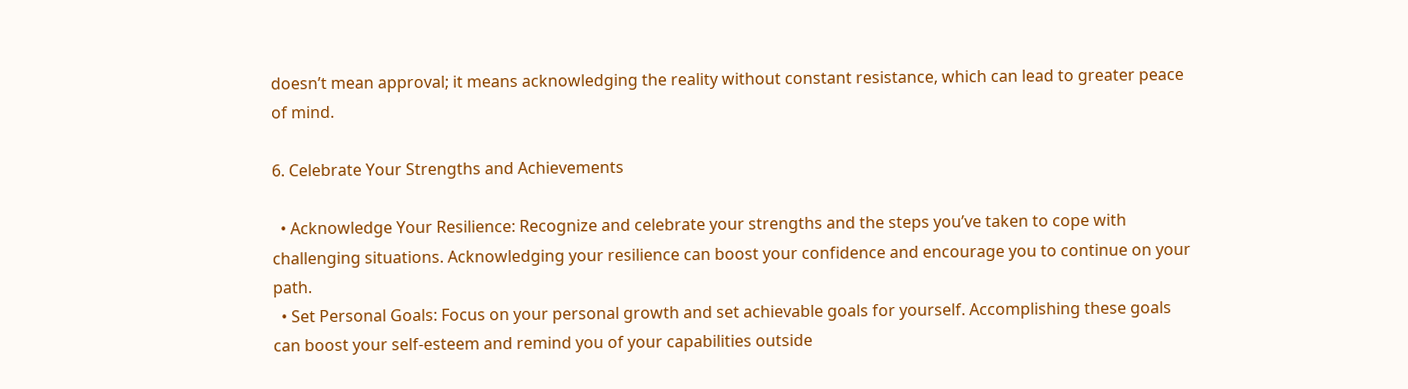doesn’t mean approval; it means acknowledging the reality without constant resistance, which can lead to greater peace of mind.

6. Celebrate Your Strengths and Achievements

  • Acknowledge Your Resilience: Recognize and celebrate your strengths and the steps you’ve taken to cope with challenging situations. Acknowledging your resilience can boost your confidence and encourage you to continue on your path.
  • Set Personal Goals: Focus on your personal growth and set achievable goals for yourself. Accomplishing these goals can boost your self-esteem and remind you of your capabilities outside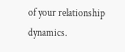of your relationship dynamics.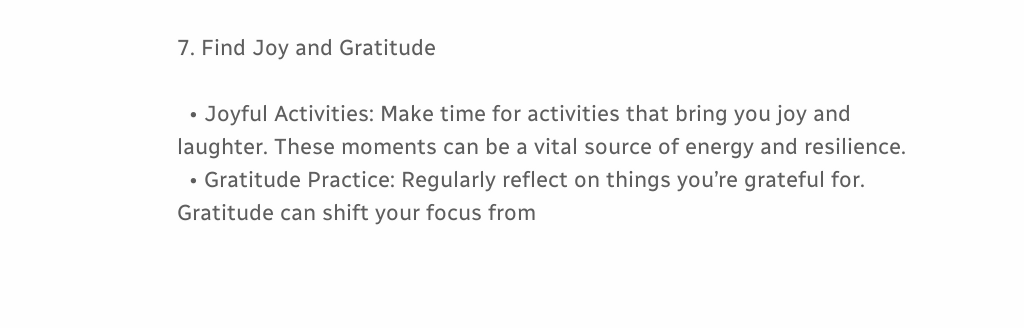7. Find Joy and Gratitude

  • Joyful Activities: Make time for activities that bring you joy and laughter. These moments can be a vital source of energy and resilience.
  • Gratitude Practice: Regularly reflect on things you’re grateful for. Gratitude can shift your focus from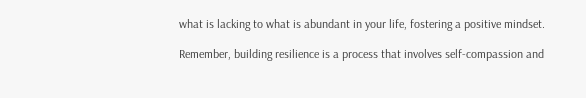what is lacking to what is abundant in your life, fostering a positive mindset.

Remember, building resilience is a process that involves self-compassion and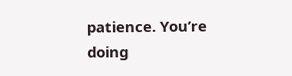patience. You’re doing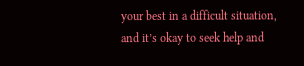your best in a difficult situation, and it’s okay to seek help and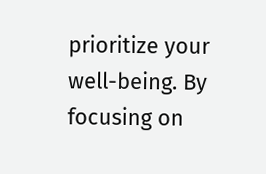prioritize your well-being. By focusing on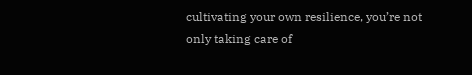cultivating your own resilience, you’re not only taking care of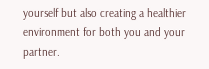yourself but also creating a healthier environment for both you and your partner.